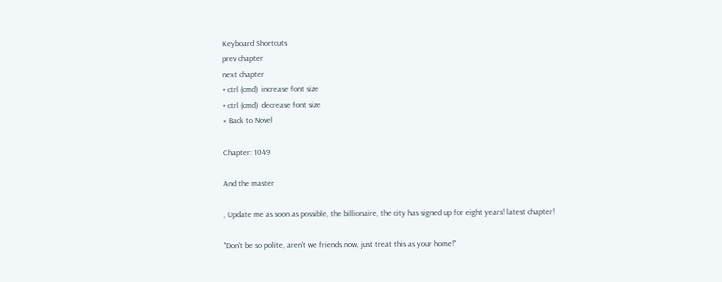Keyboard Shortcuts
prev chapter
next chapter
+ ctrl (cmd)  increase font size
+ ctrl (cmd)  decrease font size
« Back to Novel

Chapter: 1049

And the master

, Update me as soon as possible, the billionaire, the city has signed up for eight years! latest chapter!

"Don't be so polite, aren't we friends now, just treat this as your home!"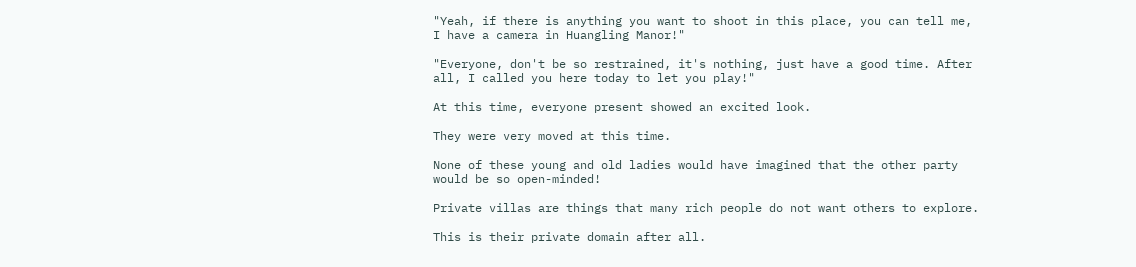"Yeah, if there is anything you want to shoot in this place, you can tell me, I have a camera in Huangling Manor!"

"Everyone, don't be so restrained, it's nothing, just have a good time. After all, I called you here today to let you play!"

At this time, everyone present showed an excited look.

They were very moved at this time.

None of these young and old ladies would have imagined that the other party would be so open-minded!

Private villas are things that many rich people do not want others to explore.

This is their private domain after all.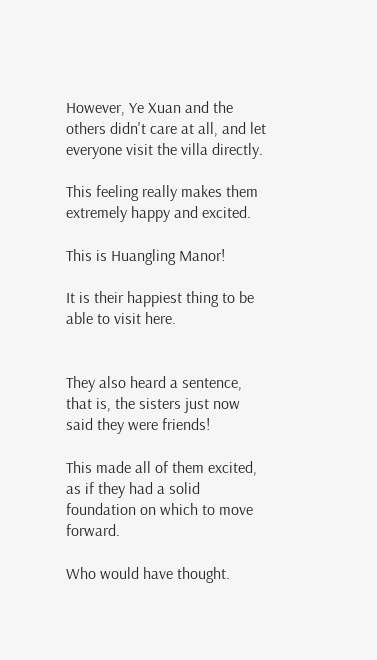However, Ye Xuan and the others didn't care at all, and let everyone visit the villa directly.

This feeling really makes them extremely happy and excited.

This is Huangling Manor!

It is their happiest thing to be able to visit here.


They also heard a sentence, that is, the sisters just now said they were friends!

This made all of them excited, as if they had a solid foundation on which to move forward.

Who would have thought.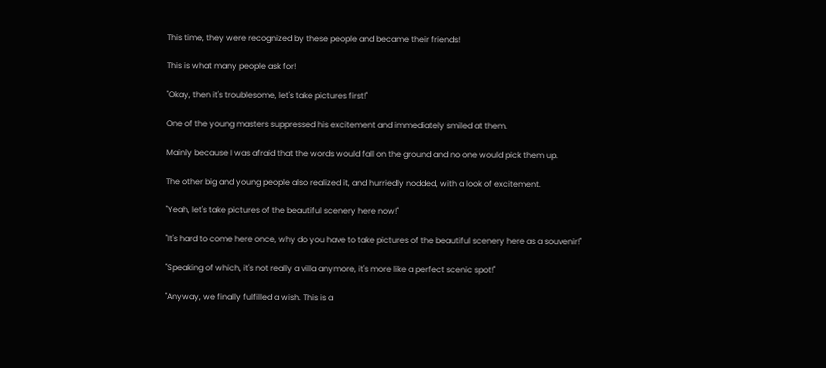This time, they were recognized by these people and became their friends!

This is what many people ask for!

"Okay, then it's troublesome, let's take pictures first!"

One of the young masters suppressed his excitement and immediately smiled at them.

Mainly because I was afraid that the words would fall on the ground and no one would pick them up.

The other big and young people also realized it, and hurriedly nodded, with a look of excitement.

"Yeah, let's take pictures of the beautiful scenery here now!"

"It's hard to come here once, why do you have to take pictures of the beautiful scenery here as a souvenir!"

"Speaking of which, it's not really a villa anymore, it's more like a perfect scenic spot!"

"Anyway, we finally fulfilled a wish. This is a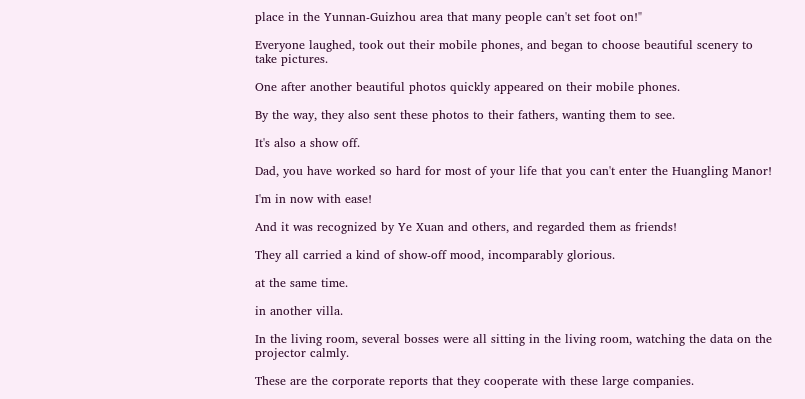place in the Yunnan-Guizhou area that many people can't set foot on!"

Everyone laughed, took out their mobile phones, and began to choose beautiful scenery to take pictures.

One after another beautiful photos quickly appeared on their mobile phones.

By the way, they also sent these photos to their fathers, wanting them to see.

It's also a show off.

Dad, you have worked so hard for most of your life that you can't enter the Huangling Manor!

I'm in now with ease!

And it was recognized by Ye Xuan and others, and regarded them as friends!

They all carried a kind of show-off mood, incomparably glorious.

at the same time.

in another villa.

In the living room, several bosses were all sitting in the living room, watching the data on the projector calmly.

These are the corporate reports that they cooperate with these large companies.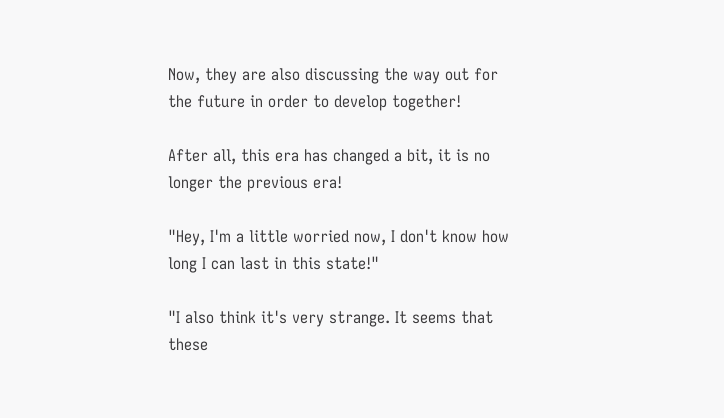Now, they are also discussing the way out for the future in order to develop together!

After all, this era has changed a bit, it is no longer the previous era!

"Hey, I'm a little worried now, I don't know how long I can last in this state!"

"I also think it's very strange. It seems that these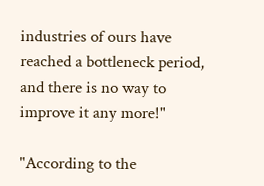industries of ours have reached a bottleneck period, and there is no way to improve it any more!"

"According to the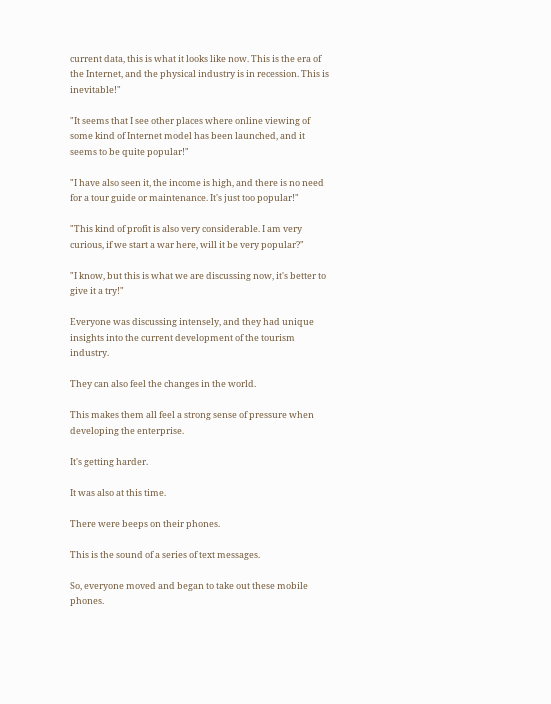current data, this is what it looks like now. This is the era of the Internet, and the physical industry is in recession. This is inevitable!"

"It seems that I see other places where online viewing of some kind of Internet model has been launched, and it seems to be quite popular!"

"I have also seen it, the income is high, and there is no need for a tour guide or maintenance. It's just too popular!"

"This kind of profit is also very considerable. I am very curious, if we start a war here, will it be very popular?"

"I know, but this is what we are discussing now, it's better to give it a try!"

Everyone was discussing intensely, and they had unique insights into the current development of the tourism industry.

They can also feel the changes in the world.

This makes them all feel a strong sense of pressure when developing the enterprise.

It's getting harder.

It was also at this time.

There were beeps on their phones.

This is the sound of a series of text messages.

So, everyone moved and began to take out these mobile phones.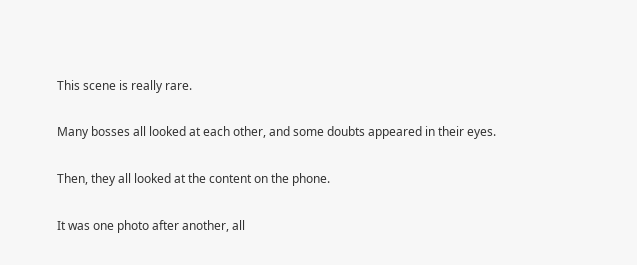This scene is really rare.

Many bosses all looked at each other, and some doubts appeared in their eyes.

Then, they all looked at the content on the phone.

It was one photo after another, all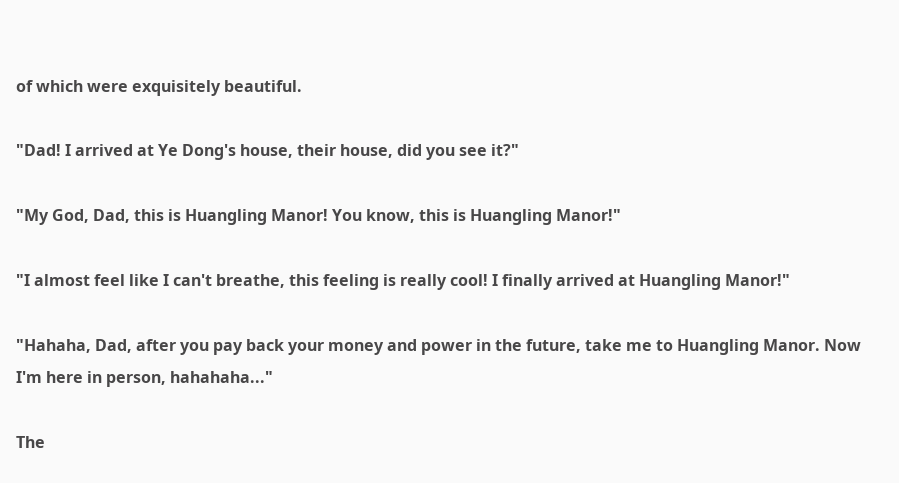of which were exquisitely beautiful.

"Dad! I arrived at Ye Dong's house, their house, did you see it?"

"My God, Dad, this is Huangling Manor! You know, this is Huangling Manor!"

"I almost feel like I can't breathe, this feeling is really cool! I finally arrived at Huangling Manor!"

"Hahaha, Dad, after you pay back your money and power in the future, take me to Huangling Manor. Now I'm here in person, hahahaha..."

The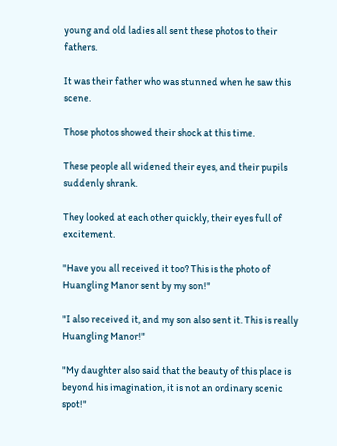young and old ladies all sent these photos to their fathers.

It was their father who was stunned when he saw this scene.

Those photos showed their shock at this time.

These people all widened their eyes, and their pupils suddenly shrank.

They looked at each other quickly, their eyes full of excitement.

"Have you all received it too? This is the photo of Huangling Manor sent by my son!"

"I also received it, and my son also sent it. This is really Huangling Manor!"

"My daughter also said that the beauty of this place is beyond his imagination, it is not an ordinary scenic spot!"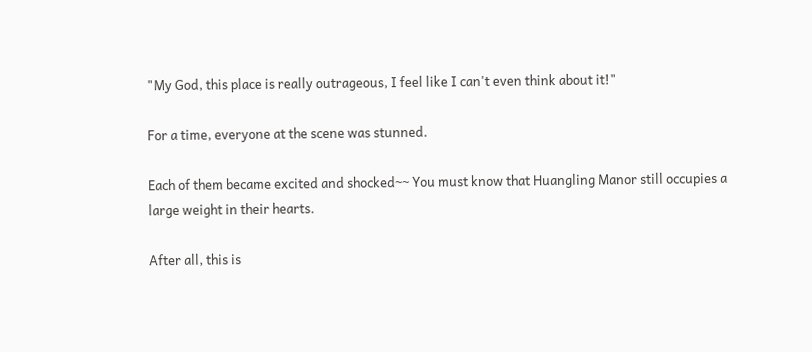"My God, this place is really outrageous, I feel like I can't even think about it!"

For a time, everyone at the scene was stunned.

Each of them became excited and shocked~~ You must know that Huangling Manor still occupies a large weight in their hearts.

After all, this is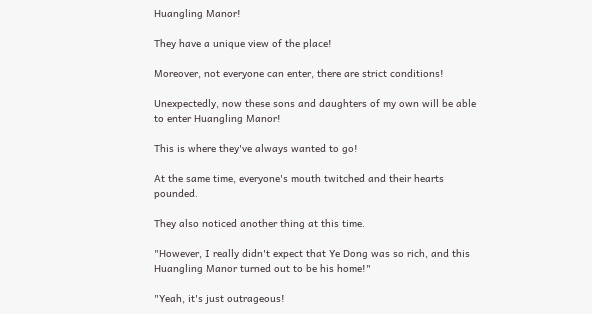Huangling Manor!

They have a unique view of the place!

Moreover, not everyone can enter, there are strict conditions!

Unexpectedly, now these sons and daughters of my own will be able to enter Huangling Manor!

This is where they've always wanted to go!

At the same time, everyone's mouth twitched and their hearts pounded.

They also noticed another thing at this time.

"However, I really didn't expect that Ye Dong was so rich, and this Huangling Manor turned out to be his home!"

"Yeah, it's just outrageous!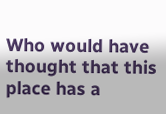Who would have thought that this place has a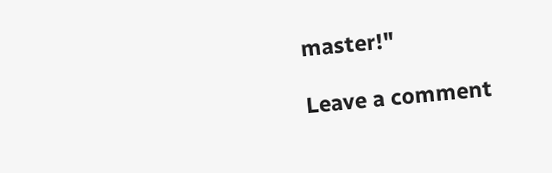master!"

Leave a comment